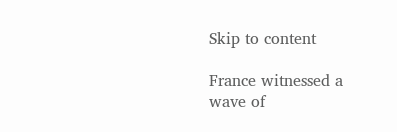Skip to content

France witnessed a wave of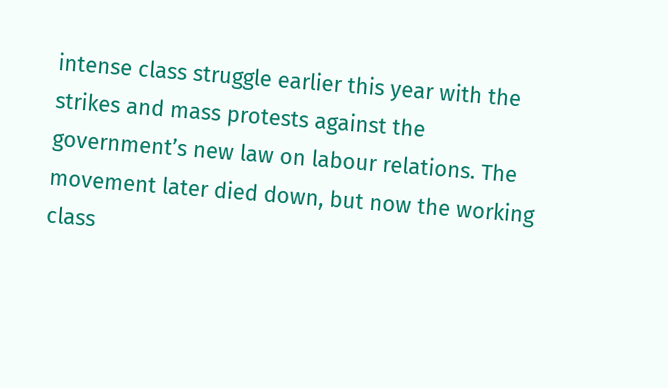intense class struggle earlier this year with the strikes and mass protests against the government’s new law on labour relations. The movement later died down, but now the working class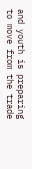and youth is preparing to move from the trade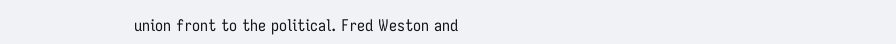union front to the political. Fred Weston and